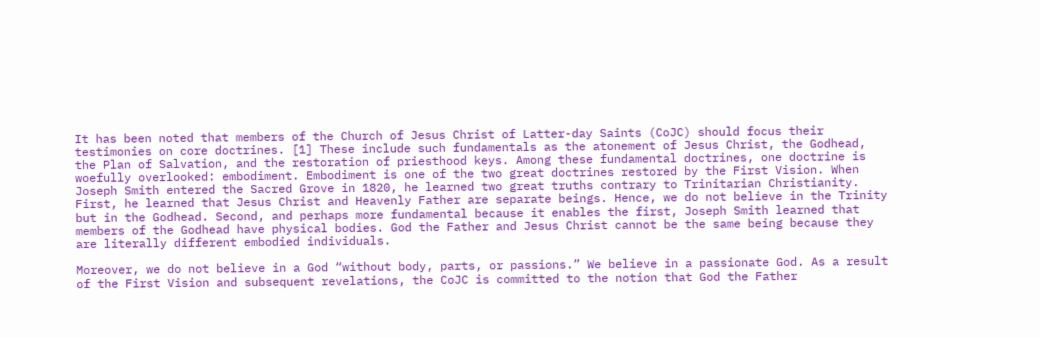It has been noted that members of the Church of Jesus Christ of Latter-day Saints (CoJC) should focus their testimonies on core doctrines. [1] These include such fundamentals as the atonement of Jesus Christ, the Godhead, the Plan of Salvation, and the restoration of priesthood keys. Among these fundamental doctrines, one doctrine is woefully overlooked: embodiment. Embodiment is one of the two great doctrines restored by the First Vision. When Joseph Smith entered the Sacred Grove in 1820, he learned two great truths contrary to Trinitarian Christianity. First, he learned that Jesus Christ and Heavenly Father are separate beings. Hence, we do not believe in the Trinity but in the Godhead. Second, and perhaps more fundamental because it enables the first, Joseph Smith learned that members of the Godhead have physical bodies. God the Father and Jesus Christ cannot be the same being because they are literally different embodied individuals.

Moreover, we do not believe in a God “without body, parts, or passions.” We believe in a passionate God. As a result of the First Vision and subsequent revelations, the CoJC is committed to the notion that God the Father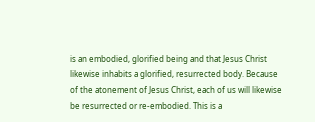is an embodied, glorified being and that Jesus Christ likewise inhabits a glorified, resurrected body. Because of the atonement of Jesus Christ, each of us will likewise be resurrected or re-embodied. This is a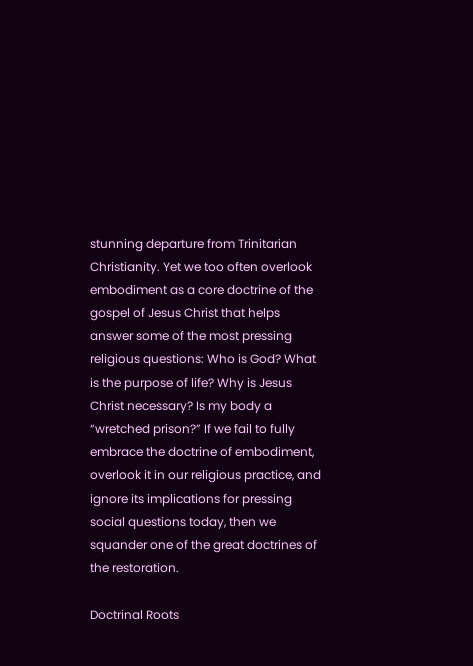stunning departure from Trinitarian Christianity. Yet we too often overlook embodiment as a core doctrine of the gospel of Jesus Christ that helps answer some of the most pressing religious questions: Who is God? What is the purpose of life? Why is Jesus Christ necessary? Is my body a “wretched prison?” If we fail to fully embrace the doctrine of embodiment, overlook it in our religious practice, and ignore its implications for pressing social questions today, then we squander one of the great doctrines of the restoration.

Doctrinal Roots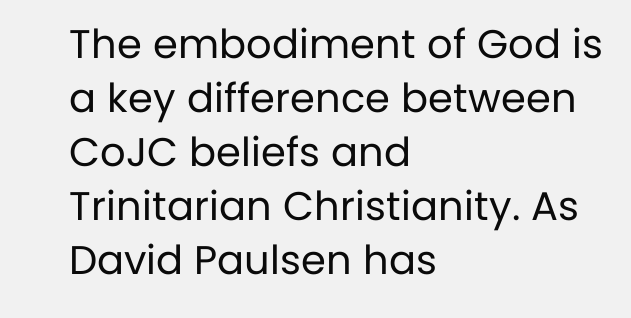The embodiment of God is a key difference between CoJC beliefs and Trinitarian Christianity. As David Paulsen has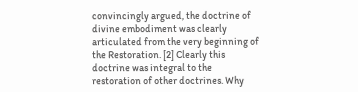convincingly argued, the doctrine of divine embodiment was clearly articulated from the very beginning of the Restoration. [2] Clearly this doctrine was integral to the restoration of other doctrines. Why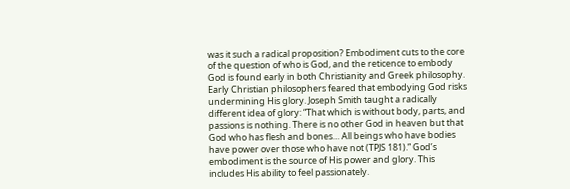was it such a radical proposition? Embodiment cuts to the core of the question of who is God, and the reticence to embody God is found early in both Christianity and Greek philosophy. Early Christian philosophers feared that embodying God risks undermining His glory. Joseph Smith taught a radically different idea of glory: “That which is without body, parts, and passions is nothing. There is no other God in heaven but that God who has flesh and bones… All beings who have bodies have power over those who have not (TPJS 181).” God’s embodiment is the source of His power and glory. This includes His ability to feel passionately.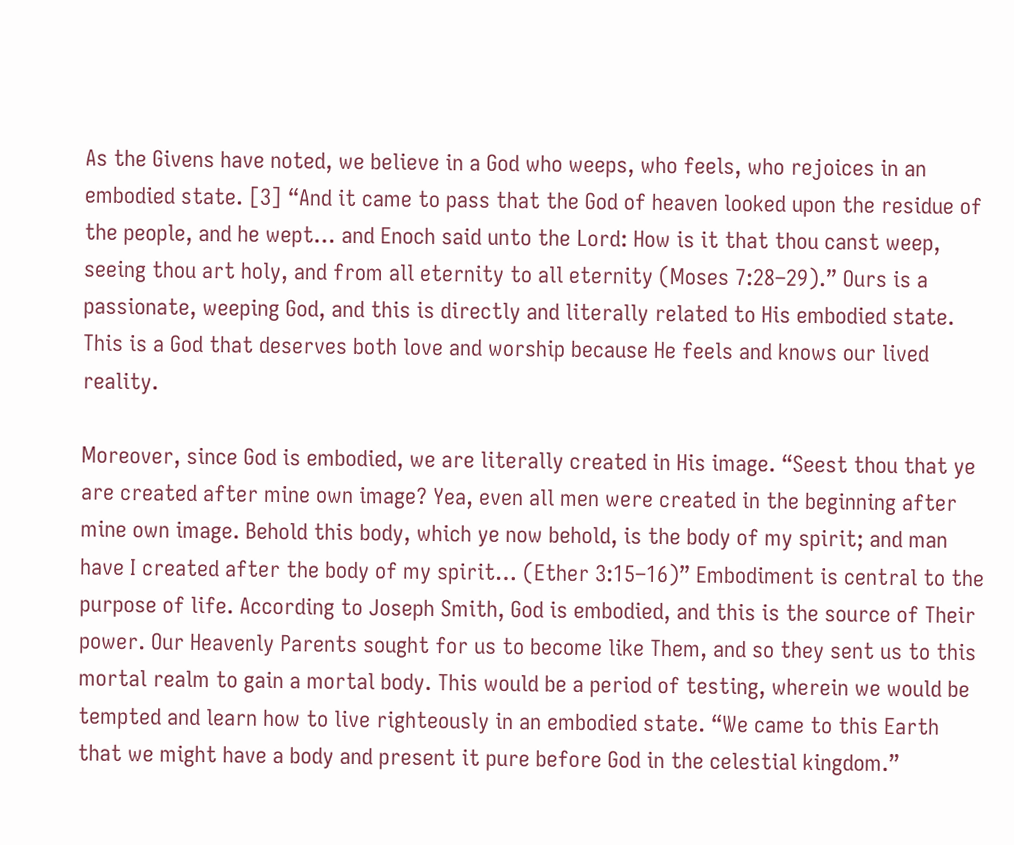As the Givens have noted, we believe in a God who weeps, who feels, who rejoices in an embodied state. [3] “And it came to pass that the God of heaven looked upon the residue of the people, and he wept… and Enoch said unto the Lord: How is it that thou canst weep, seeing thou art holy, and from all eternity to all eternity (Moses 7:28–29).” Ours is a passionate, weeping God, and this is directly and literally related to His embodied state. This is a God that deserves both love and worship because He feels and knows our lived reality.

Moreover, since God is embodied, we are literally created in His image. “Seest thou that ye are created after mine own image? Yea, even all men were created in the beginning after mine own image. Behold this body, which ye now behold, is the body of my spirit; and man have I created after the body of my spirit… (Ether 3:15–16)” Embodiment is central to the purpose of life. According to Joseph Smith, God is embodied, and this is the source of Their power. Our Heavenly Parents sought for us to become like Them, and so they sent us to this mortal realm to gain a mortal body. This would be a period of testing, wherein we would be tempted and learn how to live righteously in an embodied state. “We came to this Earth that we might have a body and present it pure before God in the celestial kingdom.”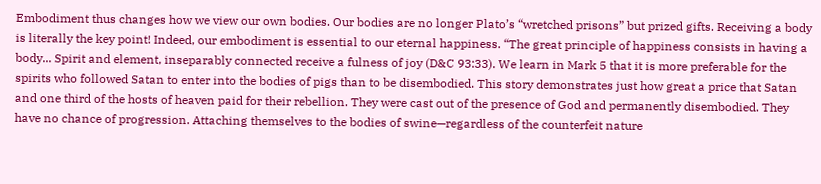Embodiment thus changes how we view our own bodies. Our bodies are no longer Plato’s “wretched prisons” but prized gifts. Receiving a body is literally the key point! Indeed, our embodiment is essential to our eternal happiness. “The great principle of happiness consists in having a body... Spirit and element, inseparably connected receive a fulness of joy (D&C 93:33). We learn in Mark 5 that it is more preferable for the spirits who followed Satan to enter into the bodies of pigs than to be disembodied. This story demonstrates just how great a price that Satan and one third of the hosts of heaven paid for their rebellion. They were cast out of the presence of God and permanently disembodied. They have no chance of progression. Attaching themselves to the bodies of swine—regardless of the counterfeit nature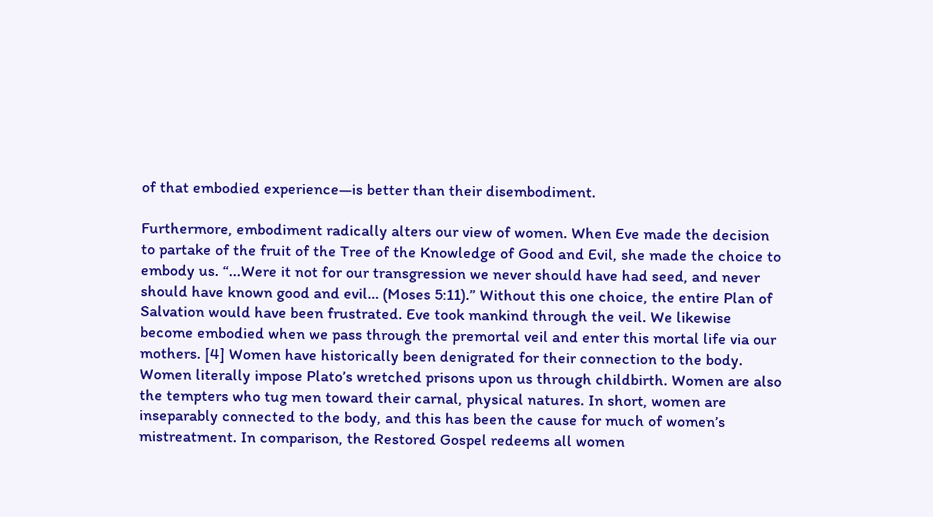of that embodied experience—is better than their disembodiment.

Furthermore, embodiment radically alters our view of women. When Eve made the decision to partake of the fruit of the Tree of the Knowledge of Good and Evil, she made the choice to embody us. “...Were it not for our transgression we never should have had seed, and never should have known good and evil… (Moses 5:11).” Without this one choice, the entire Plan of Salvation would have been frustrated. Eve took mankind through the veil. We likewise become embodied when we pass through the premortal veil and enter this mortal life via our mothers. [4] Women have historically been denigrated for their connection to the body. Women literally impose Plato’s wretched prisons upon us through childbirth. Women are also the tempters who tug men toward their carnal, physical natures. In short, women are inseparably connected to the body, and this has been the cause for much of women’s mistreatment. In comparison, the Restored Gospel redeems all women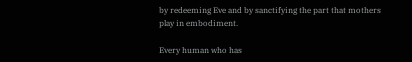by redeeming Eve and by sanctifying the part that mothers play in embodiment.

Every human who has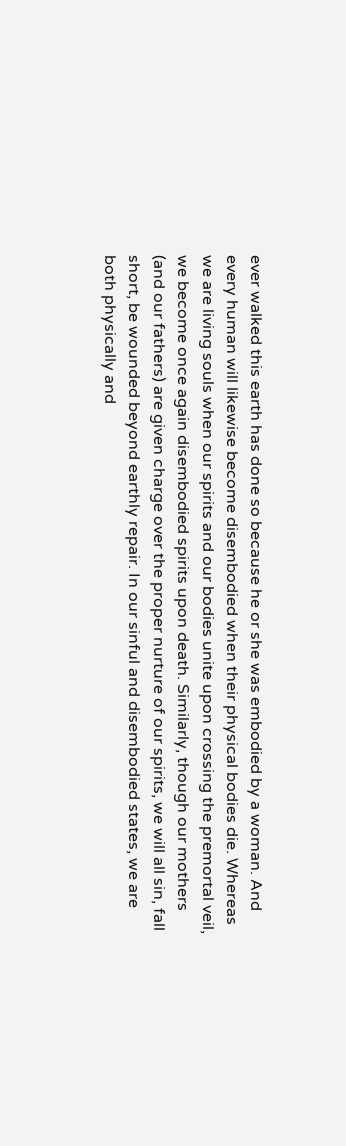ever walked this earth has done so because he or she was embodied by a woman. And every human will likewise become disembodied when their physical bodies die. Whereas we are living souls when our spirits and our bodies unite upon crossing the premortal veil, we become once again disembodied spirits upon death. Similarly, though our mothers (and our fathers) are given charge over the proper nurture of our spirits, we will all sin, fall short, be wounded beyond earthly repair. In our sinful and disembodied states, we are both physically and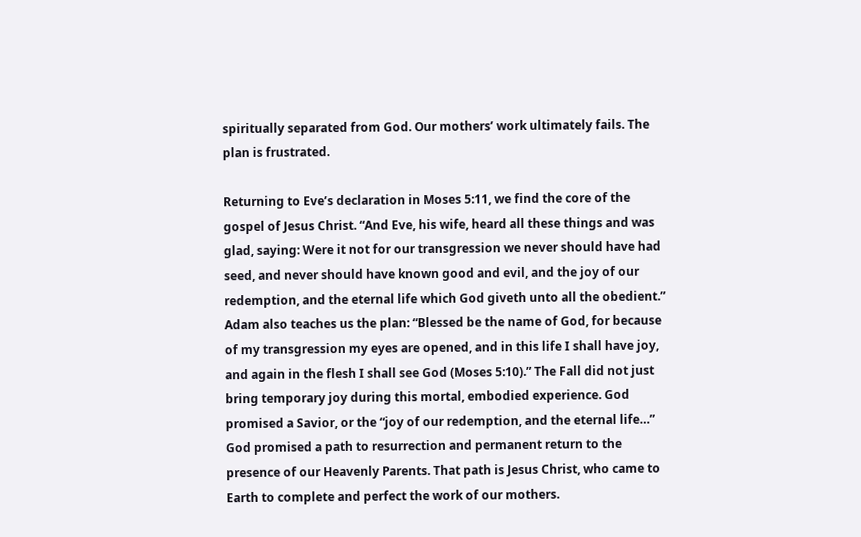spiritually separated from God. Our mothers’ work ultimately fails. The plan is frustrated.

Returning to Eve’s declaration in Moses 5:11, we find the core of the gospel of Jesus Christ. “And Eve, his wife, heard all these things and was glad, saying: Were it not for our transgression we never should have had seed, and never should have known good and evil, and the joy of our redemption, and the eternal life which God giveth unto all the obedient.” Adam also teaches us the plan: “Blessed be the name of God, for because of my transgression my eyes are opened, and in this life I shall have joy, and again in the flesh I shall see God (Moses 5:10).” The Fall did not just bring temporary joy during this mortal, embodied experience. God promised a Savior, or the “joy of our redemption, and the eternal life…” God promised a path to resurrection and permanent return to the presence of our Heavenly Parents. That path is Jesus Christ, who came to Earth to complete and perfect the work of our mothers.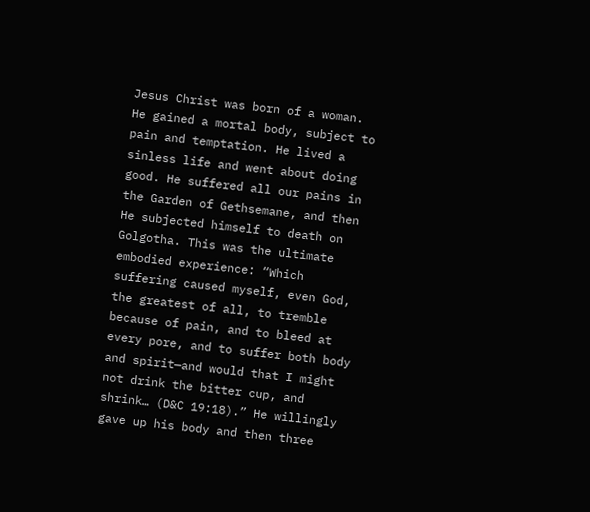Jesus Christ was born of a woman. He gained a mortal body, subject to pain and temptation. He lived a sinless life and went about doing good. He suffered all our pains in the Garden of Gethsemane, and then He subjected himself to death on Golgotha. This was the ultimate embodied experience: “Which suffering caused myself, even God, the greatest of all, to tremble because of pain, and to bleed at every pore, and to suffer both body and spirit—and would that I might not drink the bitter cup, and shrink… (D&C 19:18).” He willingly gave up his body and then three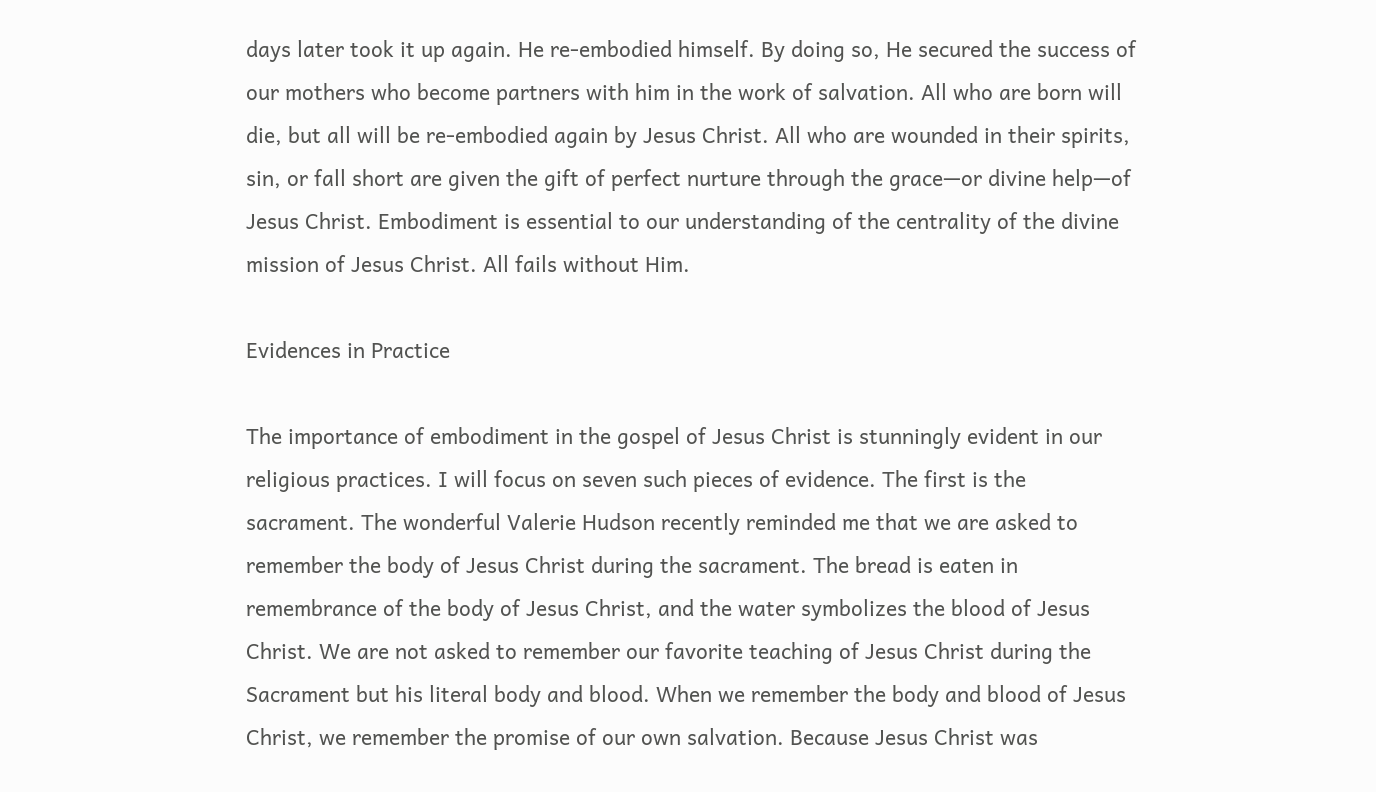days later took it up again. He re-embodied himself. By doing so, He secured the success of our mothers who become partners with him in the work of salvation. All who are born will die, but all will be re-embodied again by Jesus Christ. All who are wounded in their spirits, sin, or fall short are given the gift of perfect nurture through the grace—or divine help—of Jesus Christ. Embodiment is essential to our understanding of the centrality of the divine mission of Jesus Christ. All fails without Him.

Evidences in Practice

The importance of embodiment in the gospel of Jesus Christ is stunningly evident in our religious practices. I will focus on seven such pieces of evidence. The first is the sacrament. The wonderful Valerie Hudson recently reminded me that we are asked to remember the body of Jesus Christ during the sacrament. The bread is eaten in remembrance of the body of Jesus Christ, and the water symbolizes the blood of Jesus Christ. We are not asked to remember our favorite teaching of Jesus Christ during the Sacrament but his literal body and blood. When we remember the body and blood of Jesus Christ, we remember the promise of our own salvation. Because Jesus Christ was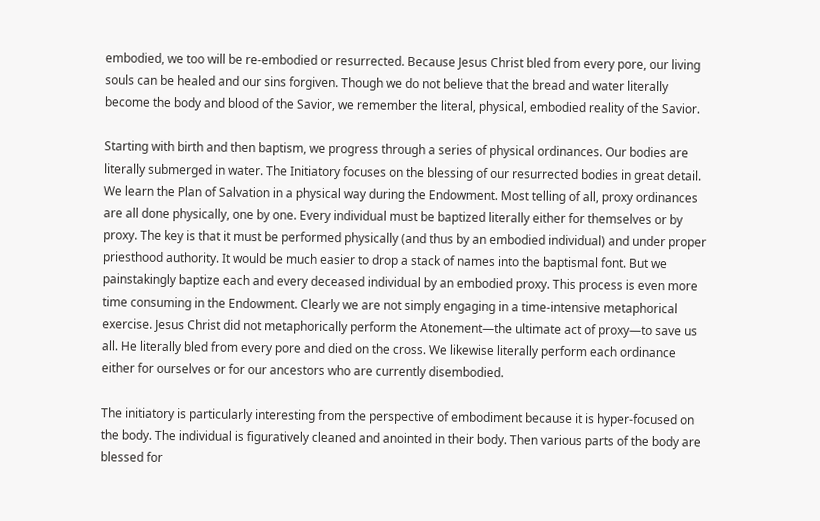embodied, we too will be re-embodied or resurrected. Because Jesus Christ bled from every pore, our living souls can be healed and our sins forgiven. Though we do not believe that the bread and water literally become the body and blood of the Savior, we remember the literal, physical, embodied reality of the Savior.

Starting with birth and then baptism, we progress through a series of physical ordinances. Our bodies are literally submerged in water. The Initiatory focuses on the blessing of our resurrected bodies in great detail. We learn the Plan of Salvation in a physical way during the Endowment. Most telling of all, proxy ordinances are all done physically, one by one. Every individual must be baptized literally either for themselves or by proxy. The key is that it must be performed physically (and thus by an embodied individual) and under proper priesthood authority. It would be much easier to drop a stack of names into the baptismal font. But we painstakingly baptize each and every deceased individual by an embodied proxy. This process is even more time consuming in the Endowment. Clearly we are not simply engaging in a time-intensive metaphorical exercise. Jesus Christ did not metaphorically perform the Atonement—the ultimate act of proxy—to save us all. He literally bled from every pore and died on the cross. We likewise literally perform each ordinance either for ourselves or for our ancestors who are currently disembodied.

The initiatory is particularly interesting from the perspective of embodiment because it is hyper-focused on the body. The individual is figuratively cleaned and anointed in their body. Then various parts of the body are blessed for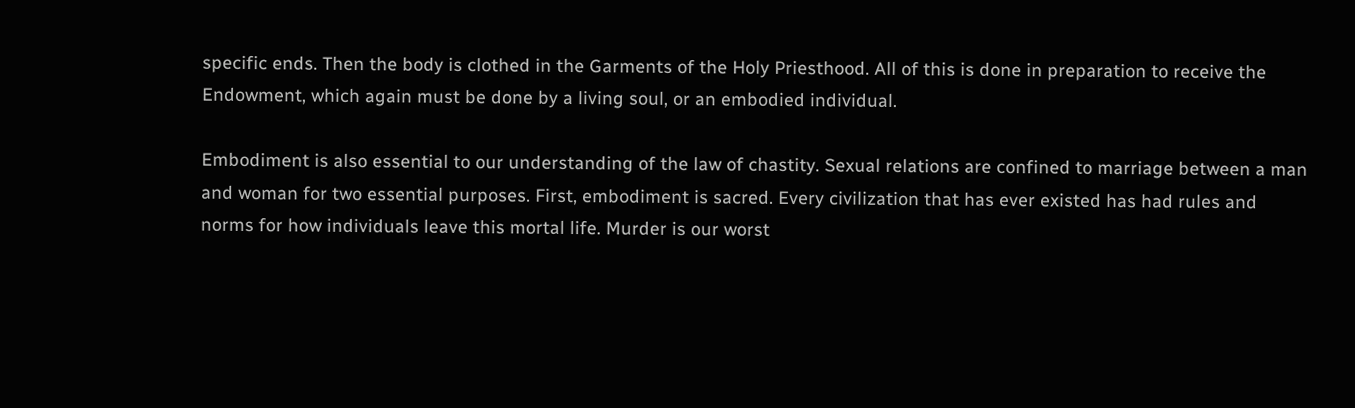specific ends. Then the body is clothed in the Garments of the Holy Priesthood. All of this is done in preparation to receive the Endowment, which again must be done by a living soul, or an embodied individual.

Embodiment is also essential to our understanding of the law of chastity. Sexual relations are confined to marriage between a man and woman for two essential purposes. First, embodiment is sacred. Every civilization that has ever existed has had rules and norms for how individuals leave this mortal life. Murder is our worst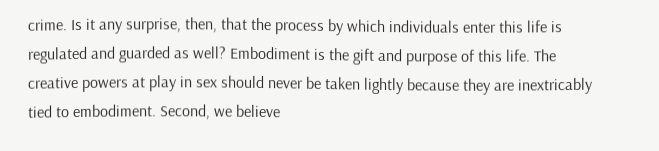crime. Is it any surprise, then, that the process by which individuals enter this life is regulated and guarded as well? Embodiment is the gift and purpose of this life. The creative powers at play in sex should never be taken lightly because they are inextricably tied to embodiment. Second, we believe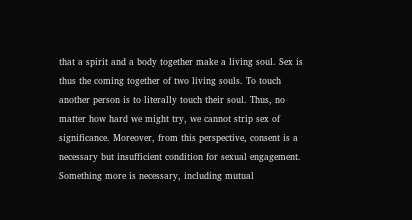that a spirit and a body together make a living soul. Sex is thus the coming together of two living souls. To touch another person is to literally touch their soul. Thus, no matter how hard we might try, we cannot strip sex of significance. Moreover, from this perspective, consent is a necessary but insufficient condition for sexual engagement. Something more is necessary, including mutual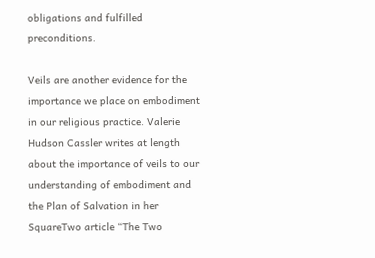obligations and fulfilled preconditions.

Veils are another evidence for the importance we place on embodiment in our religious practice. Valerie Hudson Cassler writes at length about the importance of veils to our understanding of embodiment and the Plan of Salvation in her SquareTwo article “The Two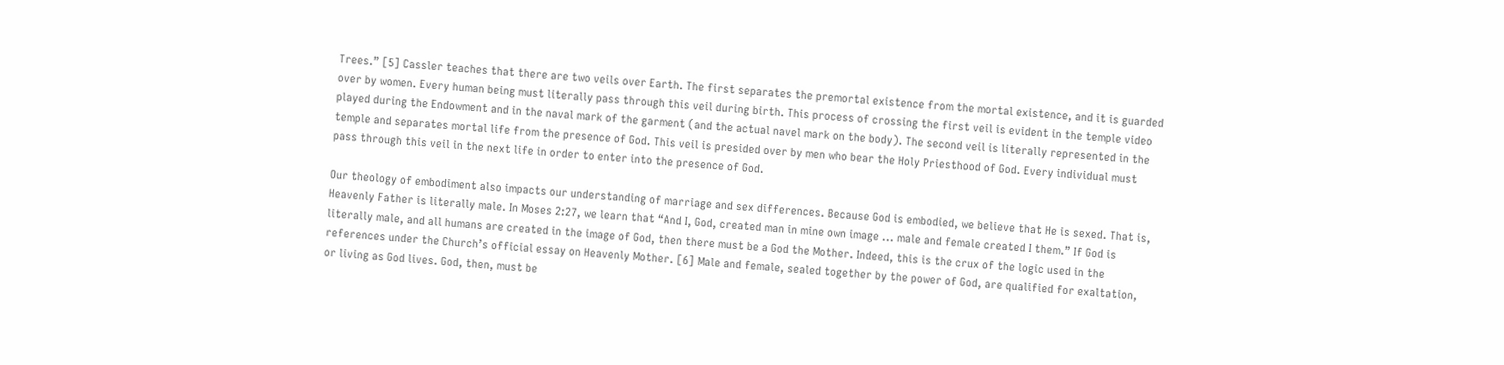Trees.” [5] Cassler teaches that there are two veils over Earth. The first separates the premortal existence from the mortal existence, and it is guarded over by women. Every human being must literally pass through this veil during birth. This process of crossing the first veil is evident in the temple video played during the Endowment and in the naval mark of the garment (and the actual navel mark on the body). The second veil is literally represented in the temple and separates mortal life from the presence of God. This veil is presided over by men who bear the Holy Priesthood of God. Every individual must pass through this veil in the next life in order to enter into the presence of God.

Our theology of embodiment also impacts our understanding of marriage and sex differences. Because God is embodied, we believe that He is sexed. That is, Heavenly Father is literally male. In Moses 2:27, we learn that “And I, God, created man in mine own image ... male and female created I them.” If God is literally male, and all humans are created in the image of God, then there must be a God the Mother. Indeed, this is the crux of the logic used in the references under the Church’s official essay on Heavenly Mother. [6] Male and female, sealed together by the power of God, are qualified for exaltation, or living as God lives. God, then, must be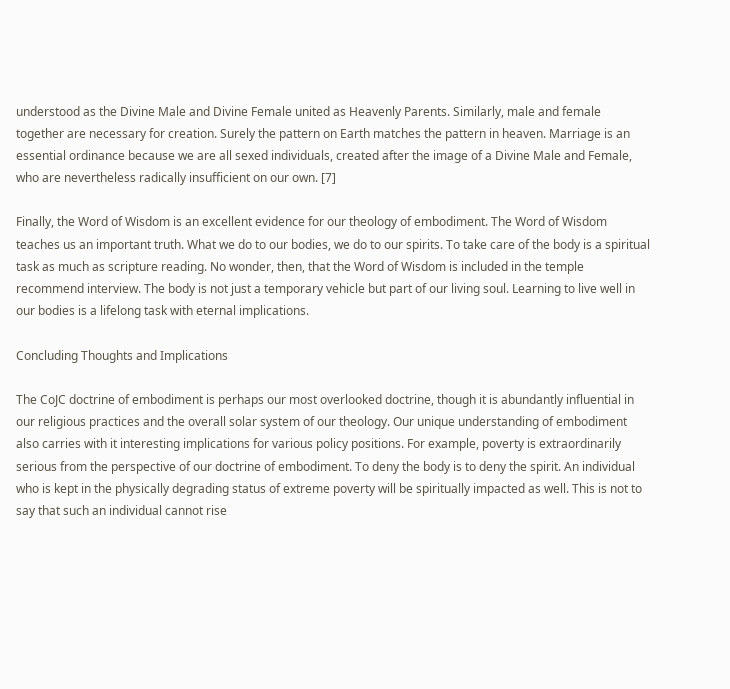understood as the Divine Male and Divine Female united as Heavenly Parents. Similarly, male and female together are necessary for creation. Surely the pattern on Earth matches the pattern in heaven. Marriage is an essential ordinance because we are all sexed individuals, created after the image of a Divine Male and Female, who are nevertheless radically insufficient on our own. [7]

Finally, the Word of Wisdom is an excellent evidence for our theology of embodiment. The Word of Wisdom teaches us an important truth. What we do to our bodies, we do to our spirits. To take care of the body is a spiritual task as much as scripture reading. No wonder, then, that the Word of Wisdom is included in the temple recommend interview. The body is not just a temporary vehicle but part of our living soul. Learning to live well in our bodies is a lifelong task with eternal implications.

Concluding Thoughts and Implications

The CoJC doctrine of embodiment is perhaps our most overlooked doctrine, though it is abundantly influential in our religious practices and the overall solar system of our theology. Our unique understanding of embodiment also carries with it interesting implications for various policy positions. For example, poverty is extraordinarily serious from the perspective of our doctrine of embodiment. To deny the body is to deny the spirit. An individual who is kept in the physically degrading status of extreme poverty will be spiritually impacted as well. This is not to say that such an individual cannot rise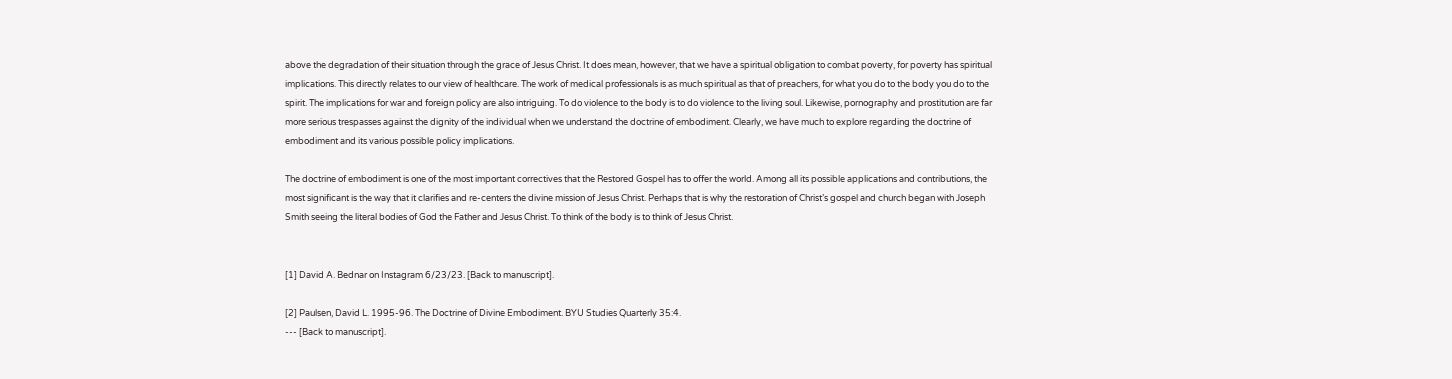above the degradation of their situation through the grace of Jesus Christ. It does mean, however, that we have a spiritual obligation to combat poverty, for poverty has spiritual implications. This directly relates to our view of healthcare. The work of medical professionals is as much spiritual as that of preachers, for what you do to the body you do to the spirit. The implications for war and foreign policy are also intriguing. To do violence to the body is to do violence to the living soul. Likewise, pornography and prostitution are far more serious trespasses against the dignity of the individual when we understand the doctrine of embodiment. Clearly, we have much to explore regarding the doctrine of embodiment and its various possible policy implications.

The doctrine of embodiment is one of the most important correctives that the Restored Gospel has to offer the world. Among all its possible applications and contributions, the most significant is the way that it clarifies and re-centers the divine mission of Jesus Christ. Perhaps that is why the restoration of Christ’s gospel and church began with Joseph Smith seeing the literal bodies of God the Father and Jesus Christ. To think of the body is to think of Jesus Christ.


[1] David A. Bednar on Instagram 6/23/23. [Back to manuscript].

[2] Paulsen, David L. 1995-96. The Doctrine of Divine Embodiment. BYU Studies Quarterly 35:4.
--- [Back to manuscript].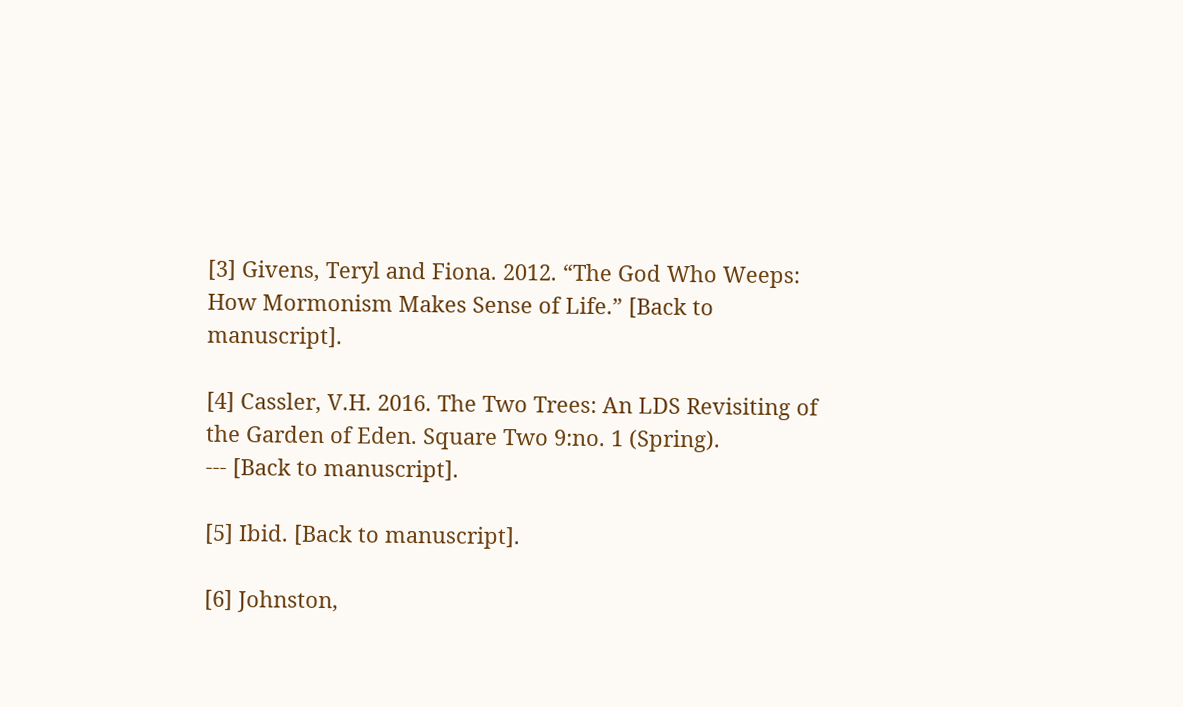[3] Givens, Teryl and Fiona. 2012. “The God Who Weeps: How Mormonism Makes Sense of Life.” [Back to manuscript].

[4] Cassler, V.H. 2016. The Two Trees: An LDS Revisiting of the Garden of Eden. Square Two 9:no. 1 (Spring).
--- [Back to manuscript].

[5] Ibid. [Back to manuscript].

[6] Johnston,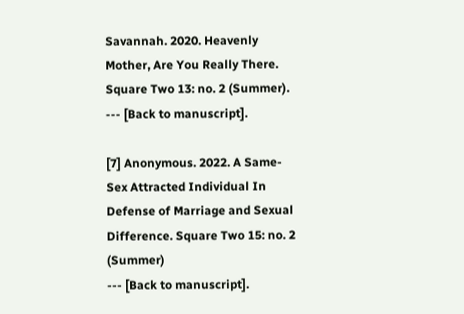Savannah. 2020. Heavenly Mother, Are You Really There. Square Two 13: no. 2 (Summer).
--- [Back to manuscript].

[7] Anonymous. 2022. A Same-Sex Attracted Individual In Defense of Marriage and Sexual Difference. Square Two 15: no. 2 (Summer)
--- [Back to manuscript].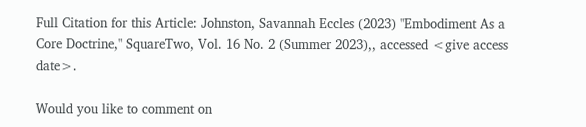Full Citation for this Article: Johnston, Savannah Eccles (2023) "Embodiment As a Core Doctrine," SquareTwo, Vol. 16 No. 2 (Summer 2023),, accessed <give access date>.

Would you like to comment on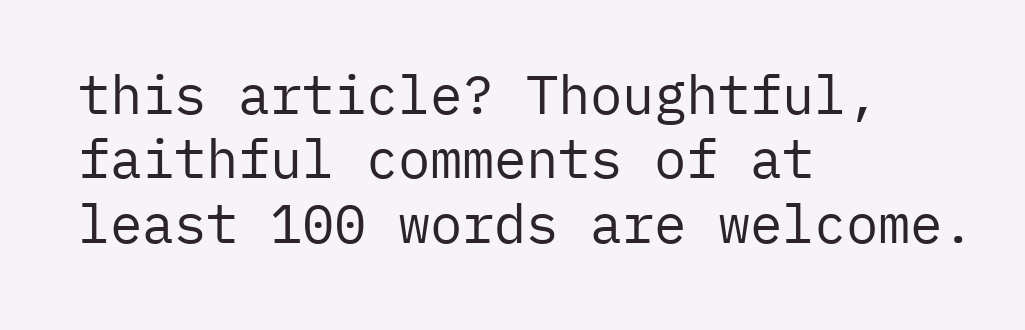this article? Thoughtful, faithful comments of at least 100 words are welcome.